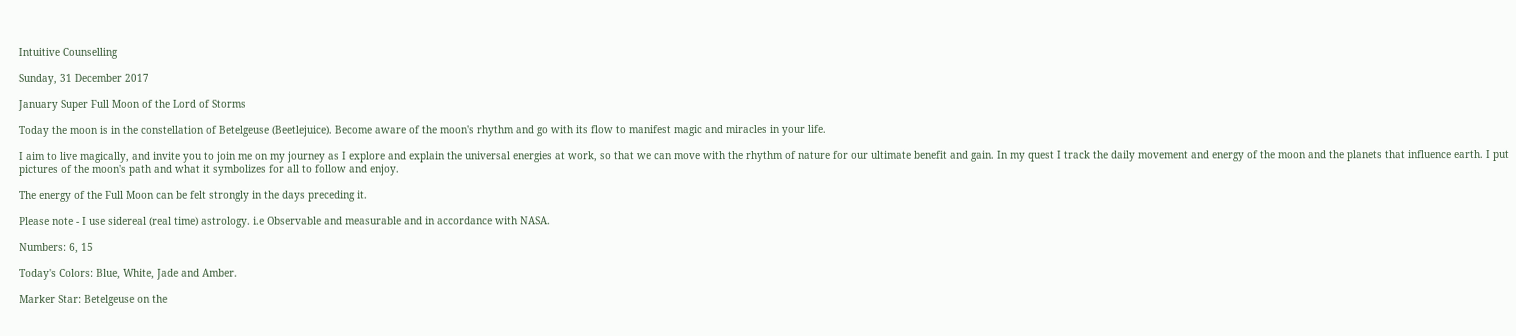Intuitive Counselling

Sunday, 31 December 2017

January Super Full Moon of the Lord of Storms

Today the moon is in the constellation of Betelgeuse (Beetlejuice). Become aware of the moon's rhythm and go with its flow to manifest magic and miracles in your life.

I aim to live magically, and invite you to join me on my journey as I explore and explain the universal energies at work, so that we can move with the rhythm of nature for our ultimate benefit and gain. In my quest I track the daily movement and energy of the moon and the planets that influence earth. I put pictures of the moon's path and what it symbolizes for all to follow and enjoy.

The energy of the Full Moon can be felt strongly in the days preceding it.

Please note - I use sidereal (real time) astrology. i.e Observable and measurable and in accordance with NASA.

Numbers: 6, 15

Today's Colors: Blue, White, Jade and Amber.

Marker Star: Betelgeuse on the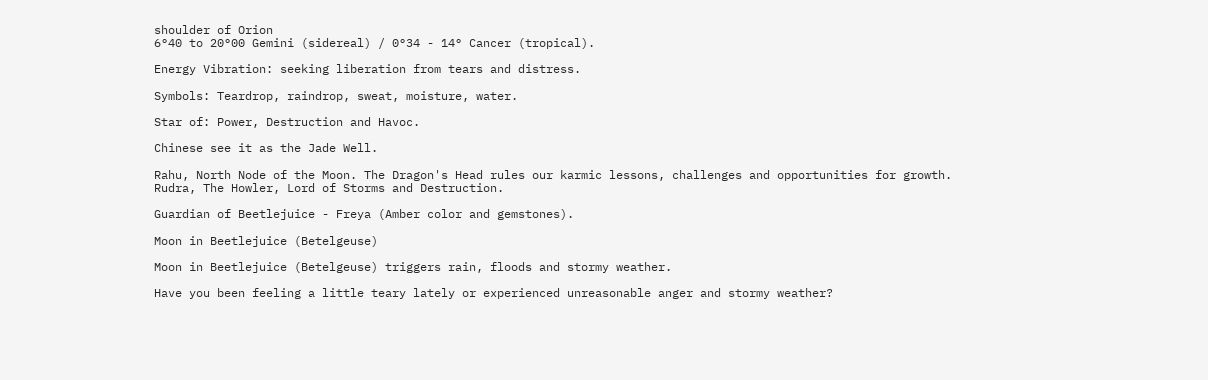shoulder of Orion
6°40 to 20°00 Gemini (sidereal) / 0°34 - 14° Cancer (tropical).

Energy Vibration: seeking liberation from tears and distress.

Symbols: Teardrop, raindrop, sweat, moisture, water.

Star of: Power, Destruction and Havoc.

Chinese see it as the Jade Well.

Rahu, North Node of the Moon. The Dragon's Head rules our karmic lessons, challenges and opportunities for growth.
Rudra, The Howler, Lord of Storms and Destruction.

Guardian of Beetlejuice - Freya (Amber color and gemstones).

Moon in Beetlejuice (Betelgeuse)

Moon in Beetlejuice (Betelgeuse) triggers rain, floods and stormy weather.

Have you been feeling a little teary lately or experienced unreasonable anger and stormy weather?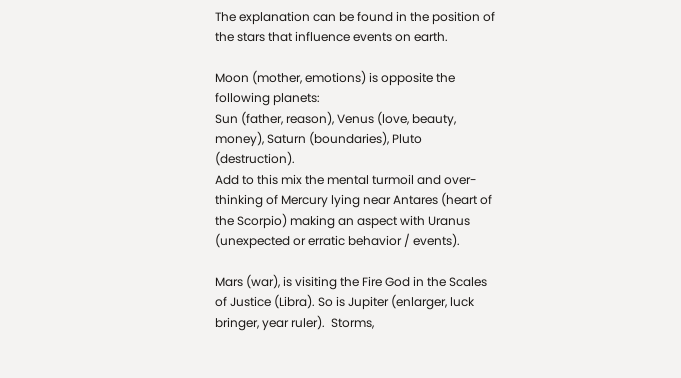The explanation can be found in the position of the stars that influence events on earth.

Moon (mother, emotions) is opposite the following planets:
Sun (father, reason), Venus (love, beauty, money), Saturn (boundaries), Pluto (destruction).
Add to this mix the mental turmoil and over-thinking of Mercury lying near Antares (heart of the Scorpio) making an aspect with Uranus (unexpected or erratic behavior / events).

Mars (war), is visiting the Fire God in the Scales of Justice (Libra). So is Jupiter (enlarger, luck bringer, year ruler).  Storms,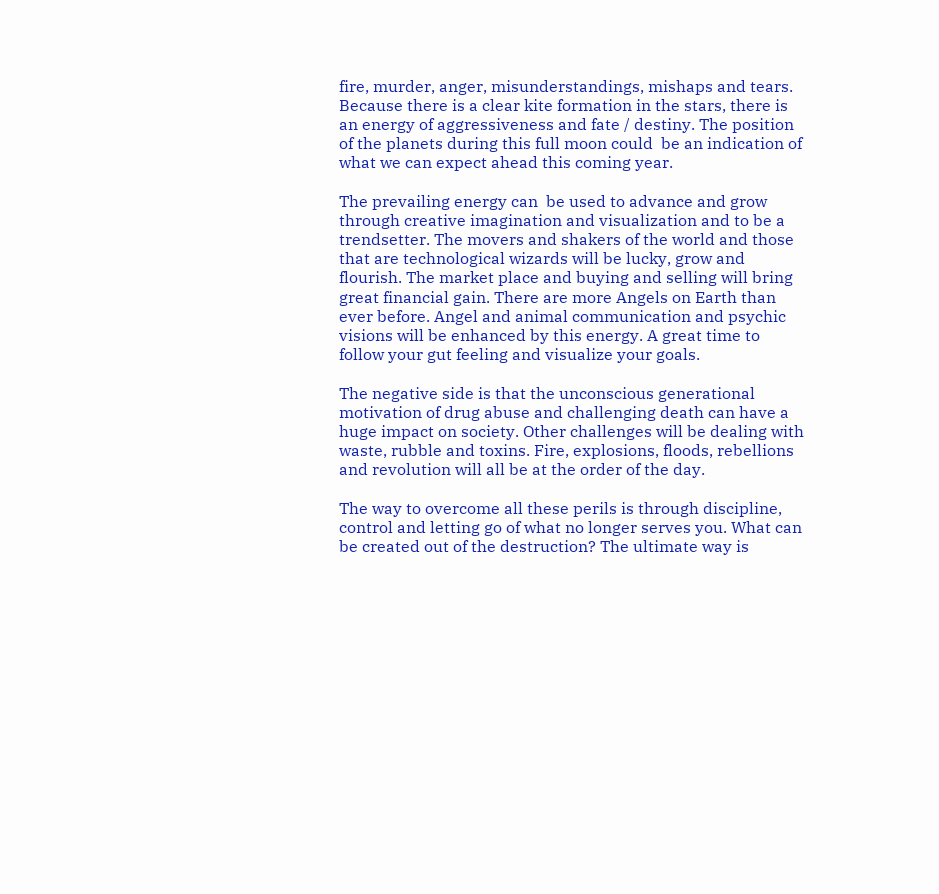fire, murder, anger, misunderstandings, mishaps and tears. Because there is a clear kite formation in the stars, there is an energy of aggressiveness and fate / destiny. The position of the planets during this full moon could  be an indication of what we can expect ahead this coming year.

The prevailing energy can  be used to advance and grow through creative imagination and visualization and to be a trendsetter. The movers and shakers of the world and those that are technological wizards will be lucky, grow and flourish. The market place and buying and selling will bring great financial gain. There are more Angels on Earth than ever before. Angel and animal communication and psychic visions will be enhanced by this energy. A great time to follow your gut feeling and visualize your goals.

The negative side is that the unconscious generational motivation of drug abuse and challenging death can have a huge impact on society. Other challenges will be dealing with waste, rubble and toxins. Fire, explosions, floods, rebellions and revolution will all be at the order of the day.

The way to overcome all these perils is through discipline, control and letting go of what no longer serves you. What can be created out of the destruction? The ultimate way is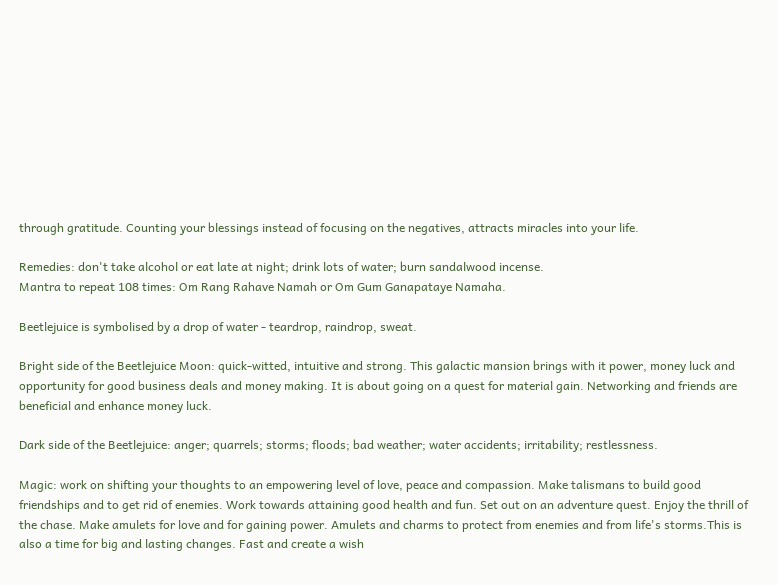through gratitude. Counting your blessings instead of focusing on the negatives, attracts miracles into your life.

Remedies: don't take alcohol or eat late at night; drink lots of water; burn sandalwood incense.
Mantra to repeat 108 times: Om Rang Rahave Namah or Om Gum Ganapataye Namaha.

Beetlejuice is symbolised by a drop of water - teardrop, raindrop, sweat.

Bright side of the Beetlejuice Moon: quick-witted, intuitive and strong. This galactic mansion brings with it power, money luck and opportunity for good business deals and money making. It is about going on a quest for material gain. Networking and friends are beneficial and enhance money luck.

Dark side of the Beetlejuice: anger; quarrels; storms; floods; bad weather; water accidents; irritability; restlessness.

Magic: work on shifting your thoughts to an empowering level of love, peace and compassion. Make talismans to build good friendships and to get rid of enemies. Work towards attaining good health and fun. Set out on an adventure quest. Enjoy the thrill of the chase. Make amulets for love and for gaining power. Amulets and charms to protect from enemies and from life's storms.This is also a time for big and lasting changes. Fast and create a wish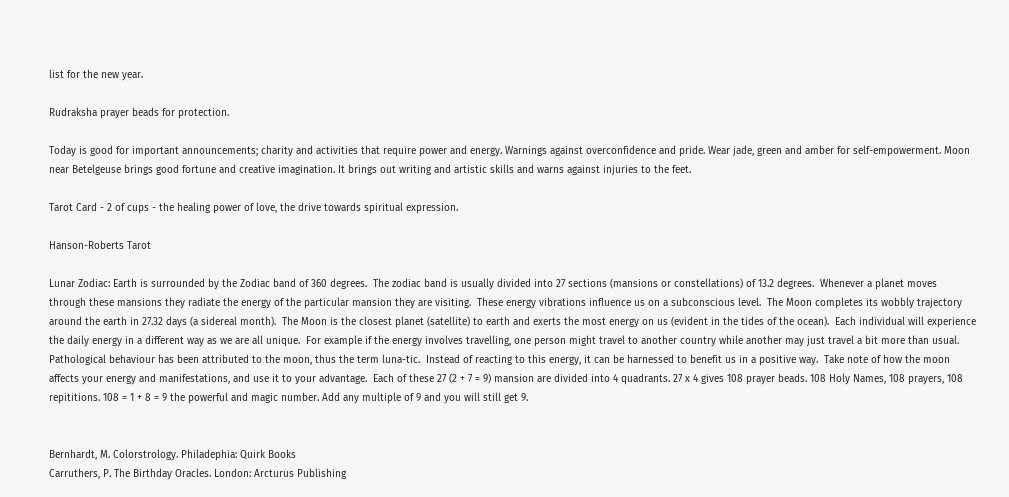list for the new year.

Rudraksha prayer beads for protection.

Today is good for important announcements; charity and activities that require power and energy. Warnings against overconfidence and pride. Wear jade, green and amber for self-empowerment. Moon near Betelgeuse brings good fortune and creative imagination. It brings out writing and artistic skills and warns against injuries to the feet.

Tarot Card - 2 of cups - the healing power of love, the drive towards spiritual expression.

Hanson-Roberts Tarot

Lunar Zodiac: Earth is surrounded by the Zodiac band of 360 degrees.  The zodiac band is usually divided into 27 sections (mansions or constellations) of 13.2 degrees.  Whenever a planet moves through these mansions they radiate the energy of the particular mansion they are visiting.  These energy vibrations influence us on a subconscious level.  The Moon completes its wobbly trajectory around the earth in 27.32 days (a sidereal month).  The Moon is the closest planet (satellite) to earth and exerts the most energy on us (evident in the tides of the ocean).  Each individual will experience the daily energy in a different way as we are all unique.  For example if the energy involves travelling, one person might travel to another country while another may just travel a bit more than usual.  Pathological behaviour has been attributed to the moon, thus the term luna-tic.  Instead of reacting to this energy, it can be harnessed to benefit us in a positive way.  Take note of how the moon affects your energy and manifestations, and use it to your advantage.  Each of these 27 (2 + 7 = 9) mansion are divided into 4 quadrants. 27 x 4 gives 108 prayer beads. 108 Holy Names, 108 prayers, 108 repititions. 108 = 1 + 8 = 9 the powerful and magic number. Add any multiple of 9 and you will still get 9.


Bernhardt, M. Colorstrology. Philadephia: Quirk Books
Carruthers, P. The Birthday Oracles. London: Arcturus Publishing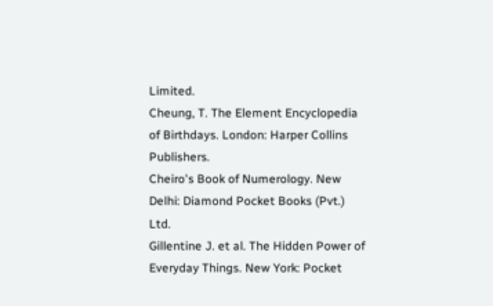Limited.
Cheung, T. The Element Encyclopedia of Birthdays. London: Harper Collins Publishers.
Cheiro's Book of Numerology. New Delhi: Diamond Pocket Books (Pvt.) Ltd.
Gillentine J. et al. The Hidden Power of Everyday Things. New York: Pocket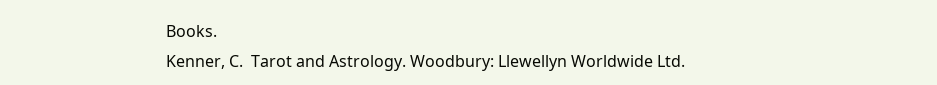Books.
Kenner, C.  Tarot and Astrology. Woodbury: Llewellyn Worldwide Ltd.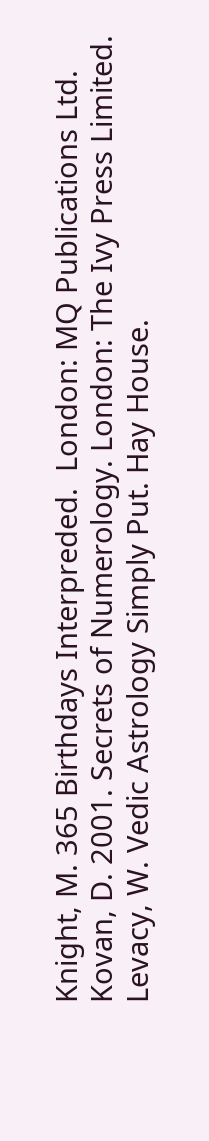Knight, M. 365 Birthdays Interpreded.  London: MQ Publications Ltd.
Kovan, D. 2001. Secrets of Numerology. London: The Ivy Press Limited.
Levacy, W. Vedic Astrology Simply Put. Hay House.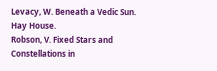Levacy, W. Beneath a Vedic Sun. Hay House.
Robson, V. Fixed Stars and Constellations in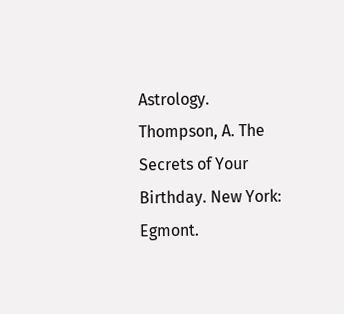Astrology.
Thompson, A. The Secrets of Your Birthday. New York: Egmont.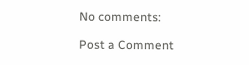No comments:

Post a Comment